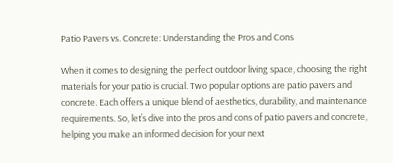Patio Pavers vs. Concrete: Understanding the Pros and Cons

When it comes to designing the perfect outdoor living space, choosing the right materials for your patio is crucial. Two popular options are patio pavers and concrete. Each offers a unique blend of aesthetics, durability, and maintenance requirements. So, let’s dive into the pros and cons of patio pavers and concrete, helping you make an informed decision for your next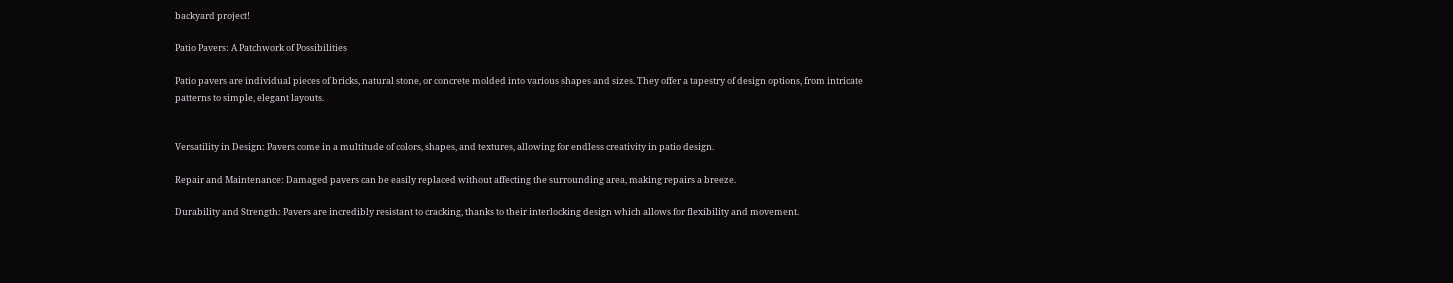backyard project!

Patio Pavers: A Patchwork of Possibilities

Patio pavers are individual pieces of bricks, natural stone, or concrete molded into various shapes and sizes. They offer a tapestry of design options, from intricate patterns to simple, elegant layouts.


Versatility in Design: Pavers come in a multitude of colors, shapes, and textures, allowing for endless creativity in patio design.

Repair and Maintenance: Damaged pavers can be easily replaced without affecting the surrounding area, making repairs a breeze.

Durability and Strength: Pavers are incredibly resistant to cracking, thanks to their interlocking design which allows for flexibility and movement.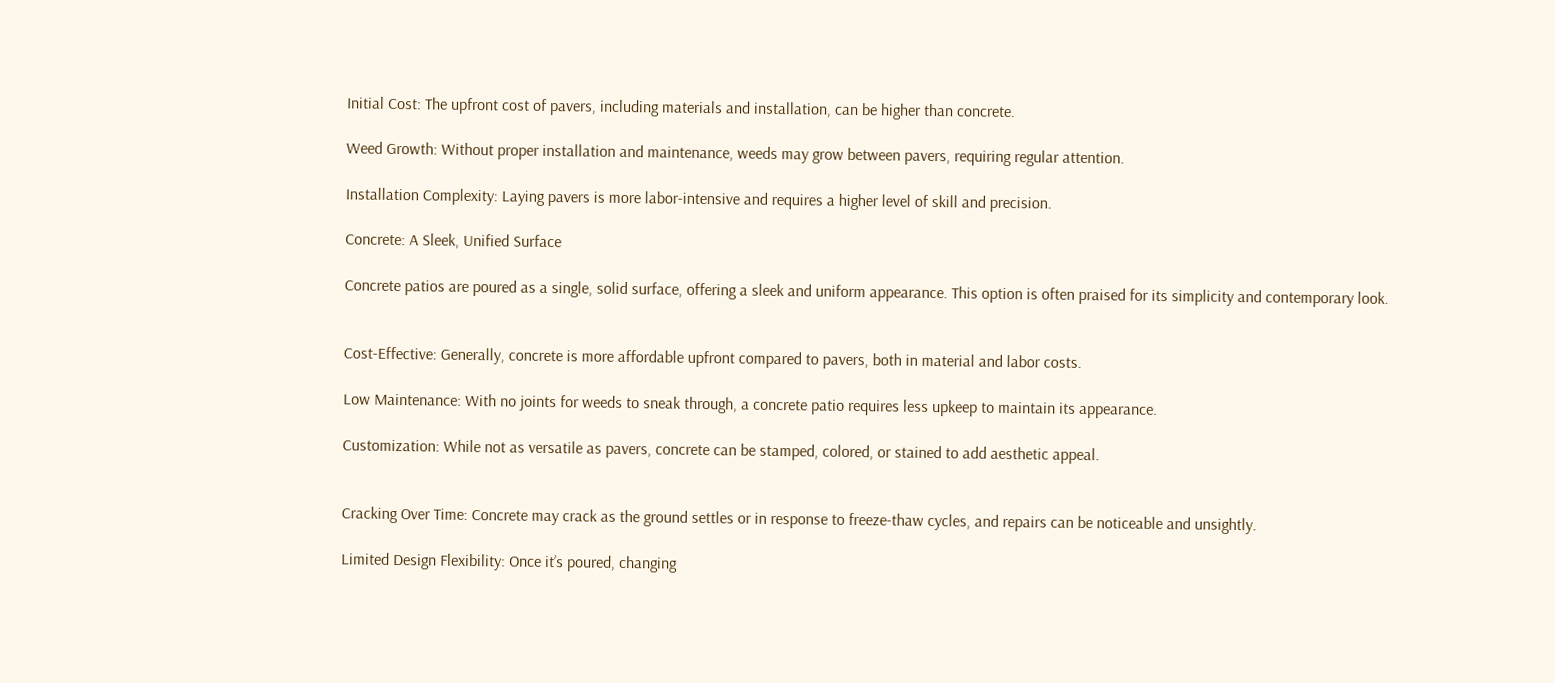Initial Cost: The upfront cost of pavers, including materials and installation, can be higher than concrete.

Weed Growth: Without proper installation and maintenance, weeds may grow between pavers, requiring regular attention.

Installation Complexity: Laying pavers is more labor-intensive and requires a higher level of skill and precision.

Concrete: A Sleek, Unified Surface

Concrete patios are poured as a single, solid surface, offering a sleek and uniform appearance. This option is often praised for its simplicity and contemporary look.


Cost-Effective: Generally, concrete is more affordable upfront compared to pavers, both in material and labor costs.

Low Maintenance: With no joints for weeds to sneak through, a concrete patio requires less upkeep to maintain its appearance.

Customization: While not as versatile as pavers, concrete can be stamped, colored, or stained to add aesthetic appeal.


Cracking Over Time: Concrete may crack as the ground settles or in response to freeze-thaw cycles, and repairs can be noticeable and unsightly.

Limited Design Flexibility: Once it’s poured, changing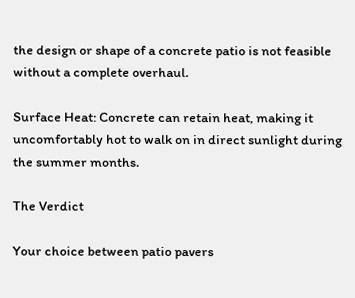the design or shape of a concrete patio is not feasible without a complete overhaul.

Surface Heat: Concrete can retain heat, making it uncomfortably hot to walk on in direct sunlight during the summer months.

The Verdict

Your choice between patio pavers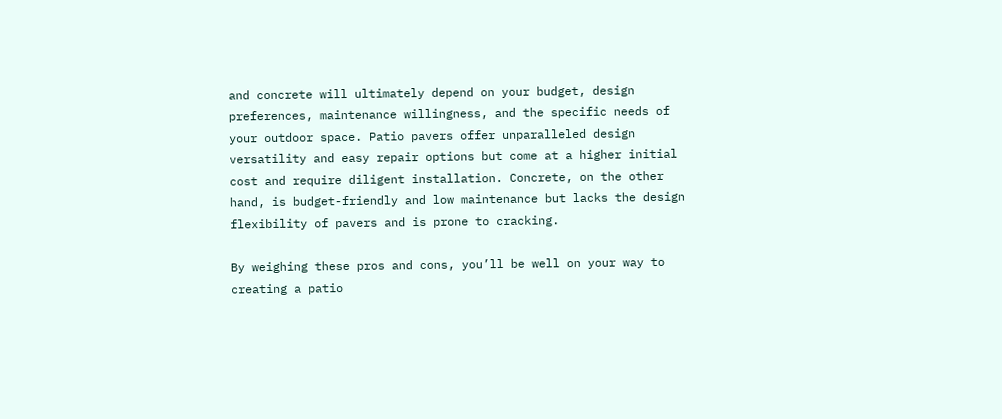and concrete will ultimately depend on your budget, design preferences, maintenance willingness, and the specific needs of your outdoor space. Patio pavers offer unparalleled design versatility and easy repair options but come at a higher initial cost and require diligent installation. Concrete, on the other hand, is budget-friendly and low maintenance but lacks the design flexibility of pavers and is prone to cracking.

By weighing these pros and cons, you’ll be well on your way to creating a patio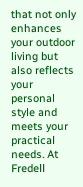that not only enhances your outdoor living but also reflects your personal style and meets your practical needs. At Fredell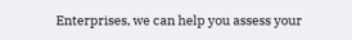Enterprises, we can help you assess your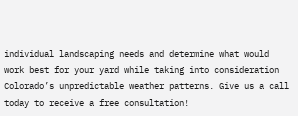individual landscaping needs and determine what would work best for your yard while taking into consideration Colorado’s unpredictable weather patterns. Give us a call today to receive a free consultation!